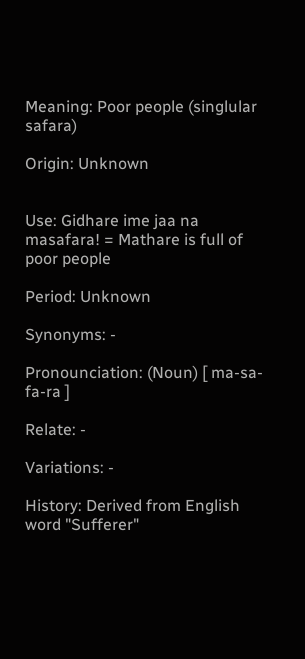Meaning: Poor people (singlular safara)

Origin: Unknown


Use: Gidhare ime jaa na masafara! = Mathare is full of poor people

Period: Unknown

Synonyms: -

Pronounciation: (Noun) [ ma-sa-fa-ra ]

Relate: -

Variations: -

History: Derived from English word "Sufferer"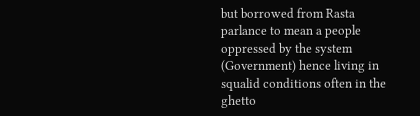but borrowed from Rasta parlance to mean a people oppressed by the system (Government) hence living in squalid conditions often in the ghetto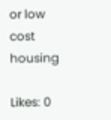or low cost housing

Likes: 0